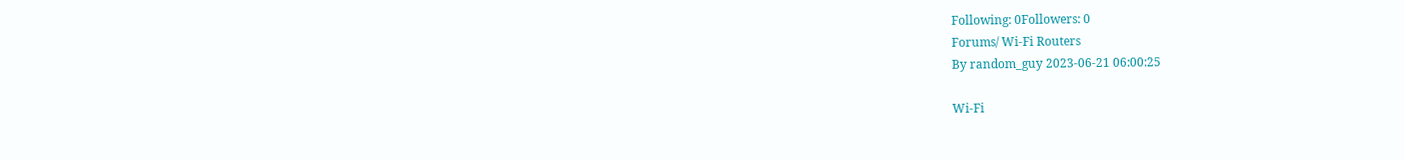Following: 0Followers: 0
Forums/ Wi-Fi Routers
By random_guy 2023-06-21 06:00:25

Wi-Fi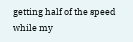getting half of the speed while my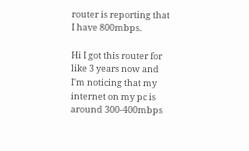router is reporting that I have 800mbps.

Hi I got this router for like 3 years now and I'm noticing that my internet on my pc is around 300-400mbps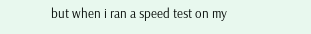but when i ran a speed test on my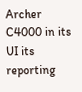Archer C4000 in its UI its reporting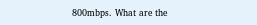800mbps. What are the